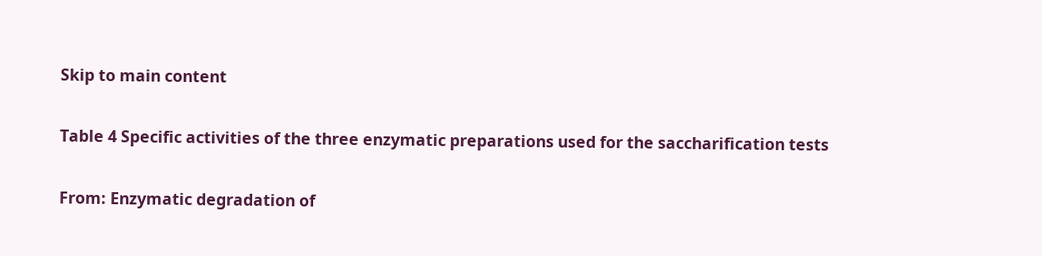Skip to main content

Table 4 Specific activities of the three enzymatic preparations used for the saccharification tests

From: Enzymatic degradation of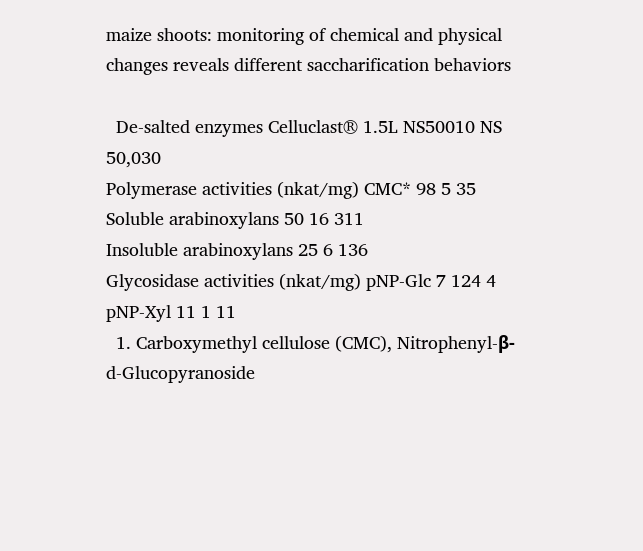maize shoots: monitoring of chemical and physical changes reveals different saccharification behaviors

  De-salted enzymes Celluclast® 1.5L NS50010 NS 50,030
Polymerase activities (nkat/mg) CMC* 98 5 35
Soluble arabinoxylans 50 16 311
Insoluble arabinoxylans 25 6 136
Glycosidase activities (nkat/mg) pNP-Glc 7 124 4
pNP-Xyl 11 1 11
  1. Carboxymethyl cellulose (CMC), Nitrophenyl-β-d-Glucopyranoside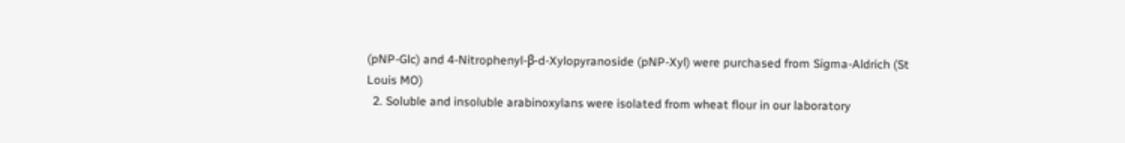(pNP-Glc) and 4-Nitrophenyl-β-d-Xylopyranoside (pNP-Xyl) were purchased from Sigma-Aldrich (St Louis MO)
  2. Soluble and insoluble arabinoxylans were isolated from wheat flour in our laboratory